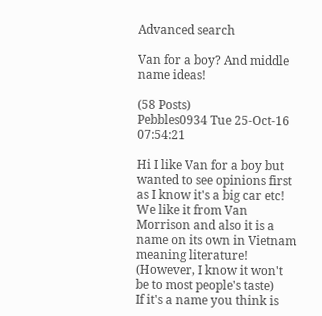Advanced search

Van for a boy? And middle name ideas!

(58 Posts)
Pebbles0934 Tue 25-Oct-16 07:54:21

Hi I like Van for a boy but wanted to see opinions first as I know it's a big car etc! We like it from Van Morrison and also it is a name on its own in Vietnam meaning literature!
(However, I know it won't be to most people's taste)
If it's a name you think is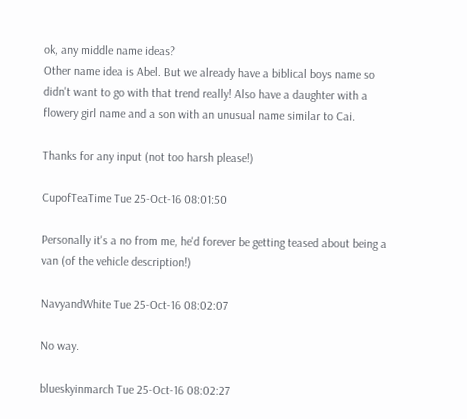ok, any middle name ideas?
Other name idea is Abel. But we already have a biblical boys name so didn't want to go with that trend really! Also have a daughter with a flowery girl name and a son with an unusual name similar to Cai.

Thanks for any input (not too harsh please!)

CupofTeaTime Tue 25-Oct-16 08:01:50

Personally it's a no from me, he'd forever be getting teased about being a van (of the vehicle description!)

NavyandWhite Tue 25-Oct-16 08:02:07

No way.

blueskyinmarch Tue 25-Oct-16 08:02:27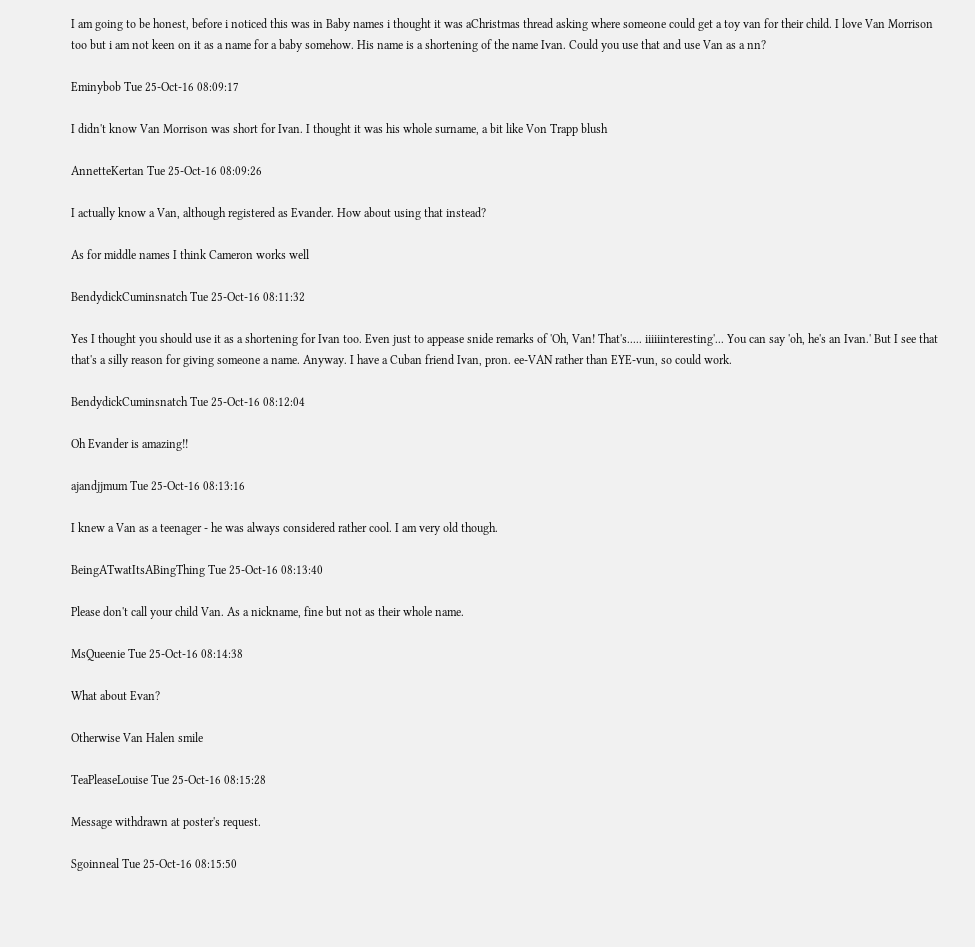I am going to be honest, before i noticed this was in Baby names i thought it was aChristmas thread asking where someone could get a toy van for their child. I love Van Morrison too but i am not keen on it as a name for a baby somehow. His name is a shortening of the name Ivan. Could you use that and use Van as a nn?

Eminybob Tue 25-Oct-16 08:09:17

I didn't know Van Morrison was short for Ivan. I thought it was his whole surname, a bit like Von Trapp blush

AnnetteKertan Tue 25-Oct-16 08:09:26

I actually know a Van, although registered as Evander. How about using that instead?

As for middle names I think Cameron works well

BendydickCuminsnatch Tue 25-Oct-16 08:11:32

Yes I thought you should use it as a shortening for Ivan too. Even just to appease snide remarks of 'Oh, Van! That's..... iiiiiinteresting'... You can say 'oh, he's an Ivan.' But I see that that's a silly reason for giving someone a name. Anyway. I have a Cuban friend Ivan, pron. ee-VAN rather than EYE-vun, so could work.

BendydickCuminsnatch Tue 25-Oct-16 08:12:04

Oh Evander is amazing!!

ajandjjmum Tue 25-Oct-16 08:13:16

I knew a Van as a teenager - he was always considered rather cool. I am very old though.

BeingATwatItsABingThing Tue 25-Oct-16 08:13:40

Please don't call your child Van. As a nickname, fine but not as their whole name.

MsQueenie Tue 25-Oct-16 08:14:38

What about Evan?

Otherwise Van Halen smile

TeaPleaseLouise Tue 25-Oct-16 08:15:28

Message withdrawn at poster's request.

Sgoinneal Tue 25-Oct-16 08:15:50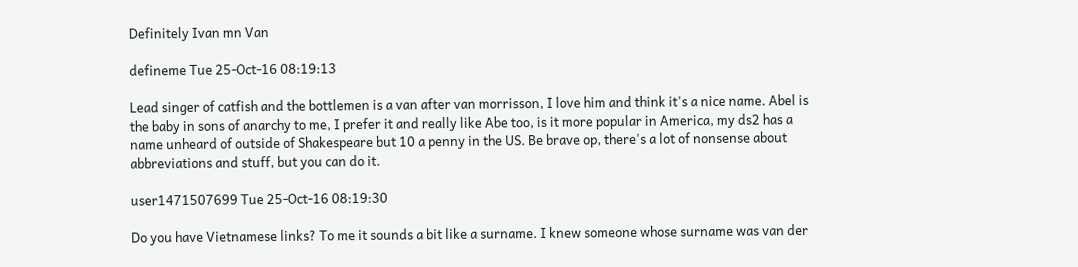Definitely Ivan mn Van

defineme Tue 25-Oct-16 08:19:13

Lead singer of catfish and the bottlemen is a van after van morrisson, I love him and think it's a nice name. Abel is the baby in sons of anarchy to me, I prefer it and really like Abe too, is it more popular in America, my ds2 has a name unheard of outside of Shakespeare but 10 a penny in the US. Be brave op, there's a lot of nonsense about abbreviations and stuff, but you can do it.

user1471507699 Tue 25-Oct-16 08:19:30

Do you have Vietnamese links? To me it sounds a bit like a surname. I knew someone whose surname was van der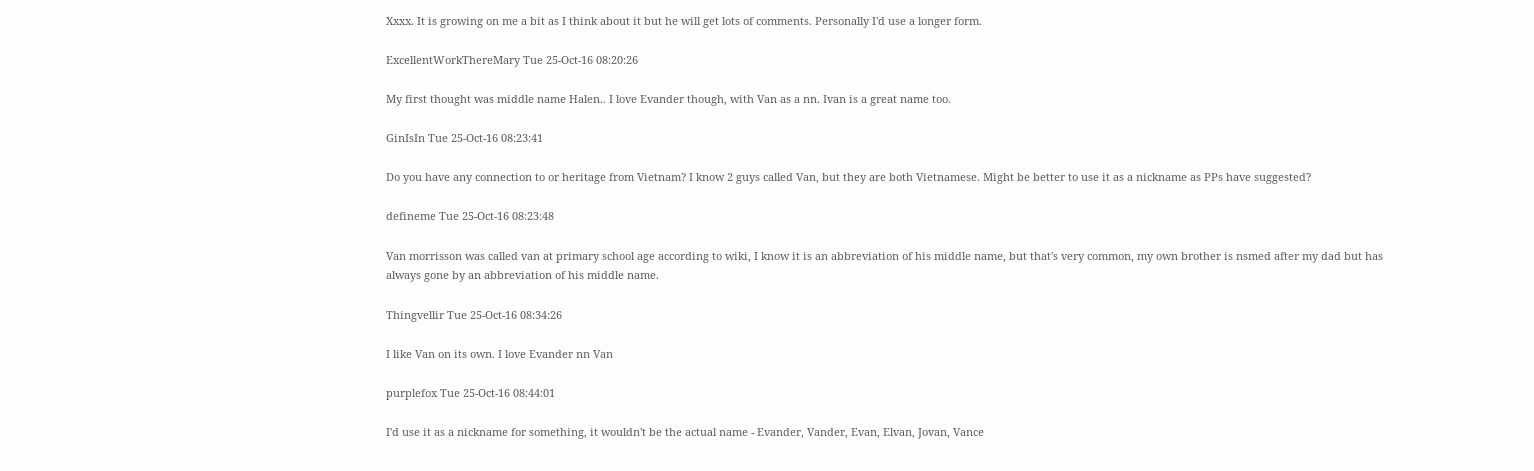Xxxx. It is growing on me a bit as I think about it but he will get lots of comments. Personally I'd use a longer form.

ExcellentWorkThereMary Tue 25-Oct-16 08:20:26

My first thought was middle name Halen.. I love Evander though, with Van as a nn. Ivan is a great name too.

GinIsIn Tue 25-Oct-16 08:23:41

Do you have any connection to or heritage from Vietnam? I know 2 guys called Van, but they are both Vietnamese. Might be better to use it as a nickname as PPs have suggested?

defineme Tue 25-Oct-16 08:23:48

Van morrisson was called van at primary school age according to wiki, I know it is an abbreviation of his middle name, but that's very common, my own brother is nsmed after my dad but has always gone by an abbreviation of his middle name.

Thingvellir Tue 25-Oct-16 08:34:26

I like Van on its own. I love Evander nn Van

purplefox Tue 25-Oct-16 08:44:01

I'd use it as a nickname for something, it wouldn't be the actual name - Evander, Vander, Evan, Elvan, Jovan, Vance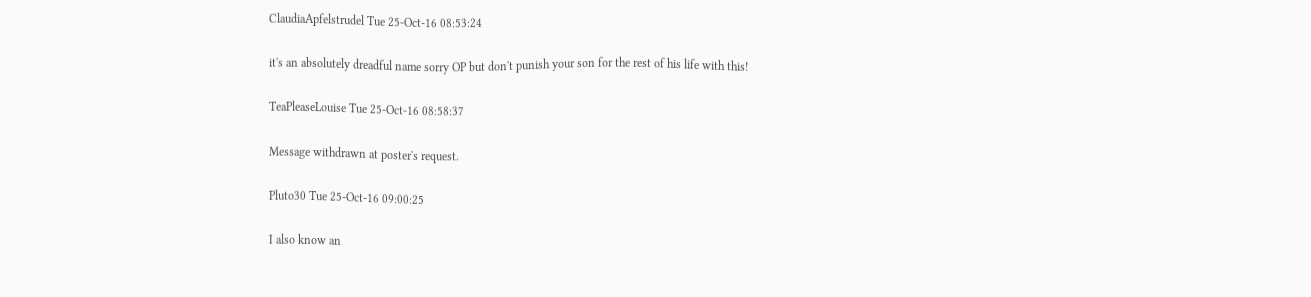ClaudiaApfelstrudel Tue 25-Oct-16 08:53:24

it's an absolutely dreadful name sorry OP but don't punish your son for the rest of his life with this!

TeaPleaseLouise Tue 25-Oct-16 08:58:37

Message withdrawn at poster's request.

Pluto30 Tue 25-Oct-16 09:00:25

I also know an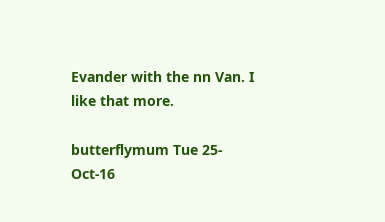Evander with the nn Van. I like that more.

butterflymum Tue 25-Oct-16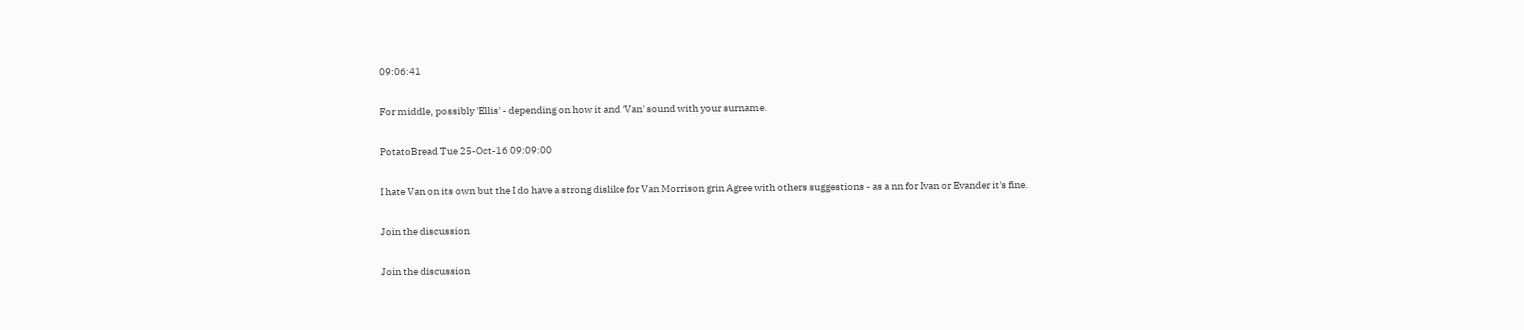09:06:41

For middle, possibly 'Ellis' - depending on how it and 'Van' sound with your surname.

PotatoBread Tue 25-Oct-16 09:09:00

I hate Van on its own but the I do have a strong dislike for Van Morrison grin Agree with others suggestions - as a nn for Ivan or Evander it's fine.

Join the discussion

Join the discussion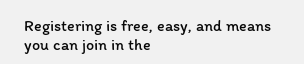Registering is free, easy, and means you can join in the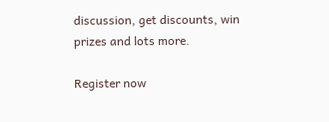discussion, get discounts, win prizes and lots more.

Register now